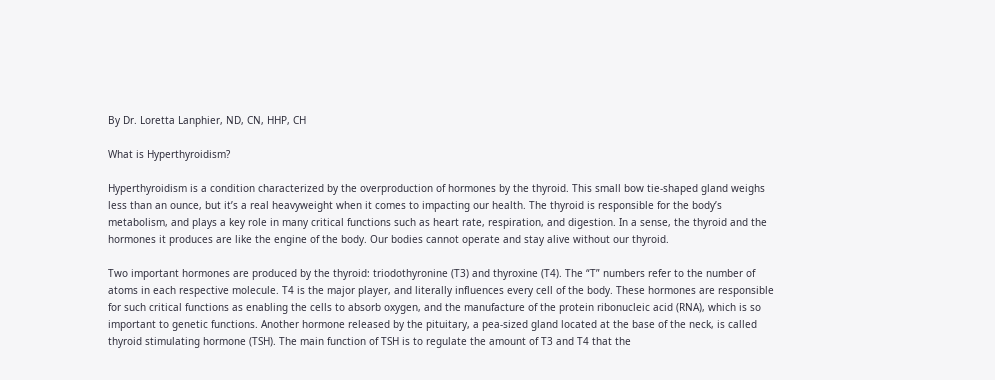By Dr. Loretta Lanphier, ND, CN, HHP, CH

What is Hyperthyroidism?

Hyperthyroidism is a condition characterized by the overproduction of hormones by the thyroid. This small bow tie-shaped gland weighs less than an ounce, but it’s a real heavyweight when it comes to impacting our health. The thyroid is responsible for the body’s metabolism, and plays a key role in many critical functions such as heart rate, respiration, and digestion. In a sense, the thyroid and the hormones it produces are like the engine of the body. Our bodies cannot operate and stay alive without our thyroid.

Two important hormones are produced by the thyroid: triodothyronine (T3) and thyroxine (T4). The “T” numbers refer to the number of atoms in each respective molecule. T4 is the major player, and literally influences every cell of the body. These hormones are responsible for such critical functions as enabling the cells to absorb oxygen, and the manufacture of the protein ribonucleic acid (RNA), which is so important to genetic functions. Another hormone released by the pituitary, a pea-sized gland located at the base of the neck, is called thyroid stimulating hormone (TSH). The main function of TSH is to regulate the amount of T3 and T4 that the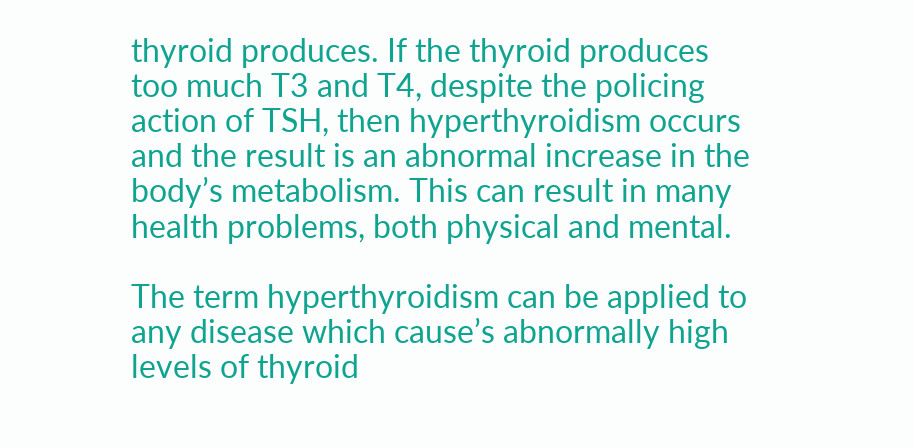thyroid produces. If the thyroid produces too much T3 and T4, despite the policing action of TSH, then hyperthyroidism occurs and the result is an abnormal increase in the body’s metabolism. This can result in many health problems, both physical and mental.

The term hyperthyroidism can be applied to any disease which cause’s abnormally high levels of thyroid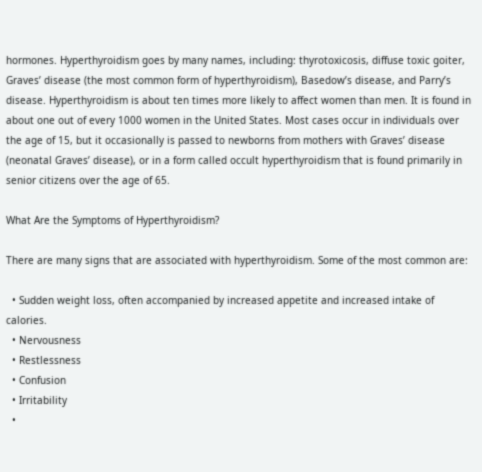hormones. Hyperthyroidism goes by many names, including: thyrotoxicosis, diffuse toxic goiter, Graves’ disease (the most common form of hyperthyroidism), Basedow’s disease, and Parry’s disease. Hyperthyroidism is about ten times more likely to affect women than men. It is found in about one out of every 1000 women in the United States. Most cases occur in individuals over the age of 15, but it occasionally is passed to newborns from mothers with Graves’ disease (neonatal Graves’ disease), or in a form called occult hyperthyroidism that is found primarily in senior citizens over the age of 65.

What Are the Symptoms of Hyperthyroidism?

There are many signs that are associated with hyperthyroidism. Some of the most common are:

  • Sudden weight loss, often accompanied by increased appetite and increased intake of calories.
  • Nervousness
  • Restlessness
  • Confusion
  • Irritability
  •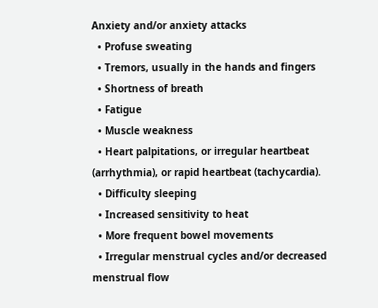Anxiety and/or anxiety attacks
  • Profuse sweating
  • Tremors, usually in the hands and fingers
  • Shortness of breath
  • Fatigue
  • Muscle weakness
  • Heart palpitations, or irregular heartbeat (arrhythmia), or rapid heartbeat (tachycardia).
  • Difficulty sleeping
  • Increased sensitivity to heat
  • More frequent bowel movements
  • Irregular menstrual cycles and/or decreased menstrual flow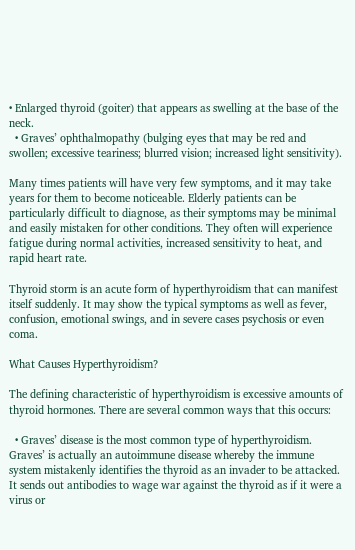• Enlarged thyroid (goiter) that appears as swelling at the base of the neck.
  • Graves’ ophthalmopathy (bulging eyes that may be red and swollen; excessive teariness; blurred vision; increased light sensitivity).

Many times patients will have very few symptoms, and it may take years for them to become noticeable. Elderly patients can be particularly difficult to diagnose, as their symptoms may be minimal and easily mistaken for other conditions. They often will experience fatigue during normal activities, increased sensitivity to heat, and rapid heart rate.

Thyroid storm is an acute form of hyperthyroidism that can manifest itself suddenly. It may show the typical symptoms as well as fever, confusion, emotional swings, and in severe cases psychosis or even coma.

What Causes Hyperthyroidism?

The defining characteristic of hyperthyroidism is excessive amounts of thyroid hormones. There are several common ways that this occurs:

  • Graves’ disease is the most common type of hyperthyroidism. Graves’ is actually an autoimmune disease whereby the immune system mistakenly identifies the thyroid as an invader to be attacked. It sends out antibodies to wage war against the thyroid as if it were a virus or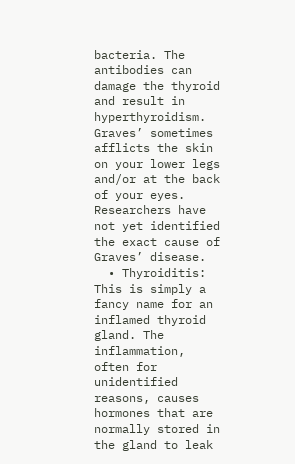bacteria. The antibodies can damage the thyroid and result in hyperthyroidism. Graves’ sometimes afflicts the skin on your lower legs and/or at the back of your eyes. Researchers have not yet identified the exact cause of Graves’ disease.
  • Thyroiditis:  This is simply a fancy name for an inflamed thyroid gland. The inflammation, often for unidentified reasons, causes hormones that are normally stored in the gland to leak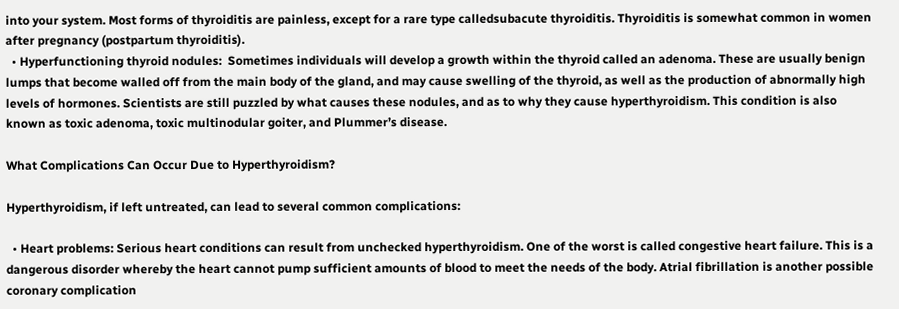into your system. Most forms of thyroiditis are painless, except for a rare type calledsubacute thyroiditis. Thyroiditis is somewhat common in women after pregnancy (postpartum thyroiditis).
  • Hyperfunctioning thyroid nodules:  Sometimes individuals will develop a growth within the thyroid called an adenoma. These are usually benign lumps that become walled off from the main body of the gland, and may cause swelling of the thyroid, as well as the production of abnormally high levels of hormones. Scientists are still puzzled by what causes these nodules, and as to why they cause hyperthyroidism. This condition is also known as toxic adenoma, toxic multinodular goiter, and Plummer’s disease.

What Complications Can Occur Due to Hyperthyroidism?

Hyperthyroidism, if left untreated, can lead to several common complications:

  • Heart problems: Serious heart conditions can result from unchecked hyperthyroidism. One of the worst is called congestive heart failure. This is a dangerous disorder whereby the heart cannot pump sufficient amounts of blood to meet the needs of the body. Atrial fibrillation is another possible coronary complication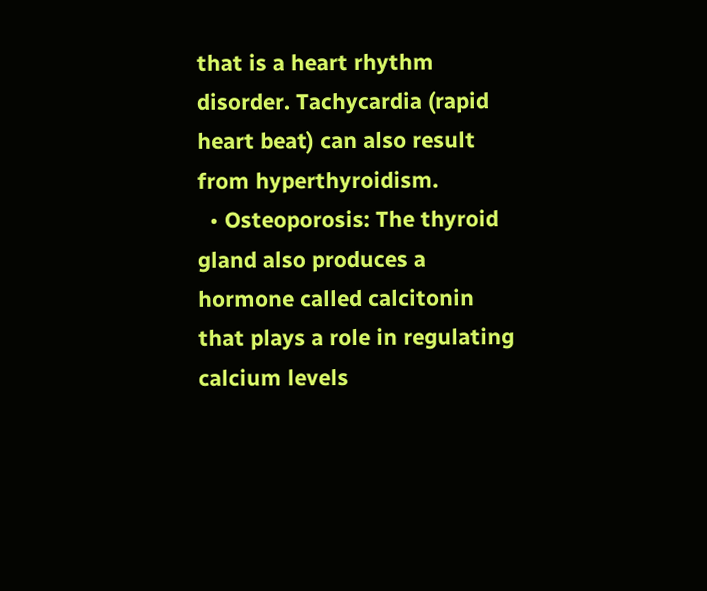that is a heart rhythm disorder. Tachycardia (rapid heart beat) can also result from hyperthyroidism.
  • Osteoporosis: The thyroid gland also produces a hormone called calcitonin that plays a role in regulating calcium levels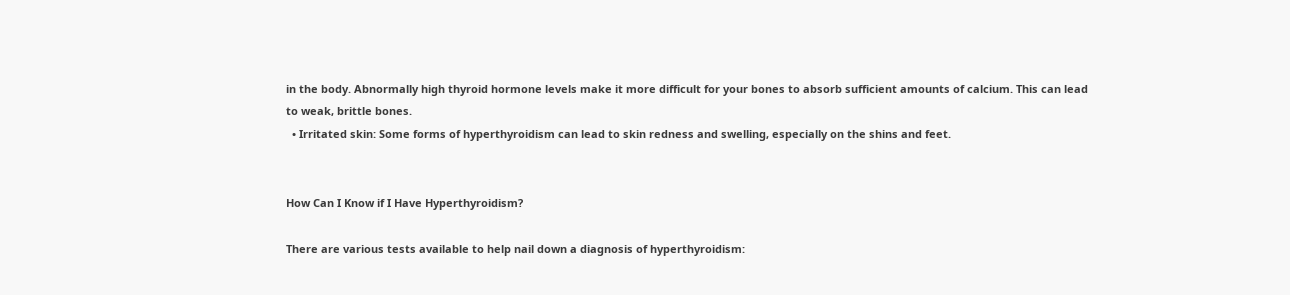in the body. Abnormally high thyroid hormone levels make it more difficult for your bones to absorb sufficient amounts of calcium. This can lead to weak, brittle bones.
  • Irritated skin: Some forms of hyperthyroidism can lead to skin redness and swelling, especially on the shins and feet.


How Can I Know if I Have Hyperthyroidism?

There are various tests available to help nail down a diagnosis of hyperthyroidism: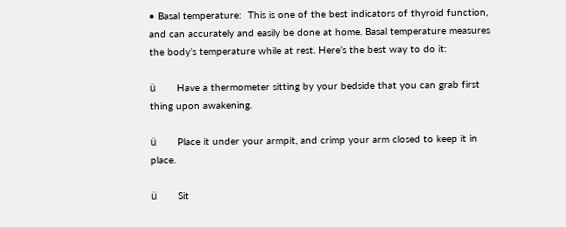• Basal temperature:  This is one of the best indicators of thyroid function, and can accurately and easily be done at home. Basal temperature measures the body’s temperature while at rest. Here’s the best way to do it:

ü       Have a thermometer sitting by your bedside that you can grab first thing upon awakening.

ü       Place it under your armpit, and crimp your arm closed to keep it in place.

ü       Sit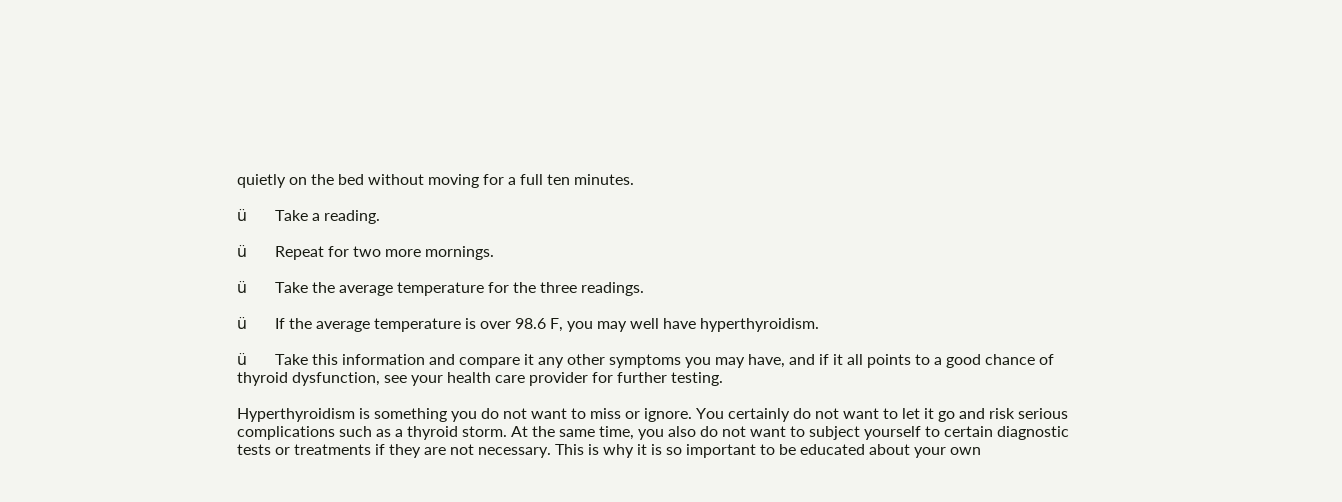quietly on the bed without moving for a full ten minutes.

ü       Take a reading.

ü       Repeat for two more mornings.

ü       Take the average temperature for the three readings.

ü       If the average temperature is over 98.6 F, you may well have hyperthyroidism.

ü       Take this information and compare it any other symptoms you may have, and if it all points to a good chance of thyroid dysfunction, see your health care provider for further testing.

Hyperthyroidism is something you do not want to miss or ignore. You certainly do not want to let it go and risk serious complications such as a thyroid storm. At the same time, you also do not want to subject yourself to certain diagnostic tests or treatments if they are not necessary. This is why it is so important to be educated about your own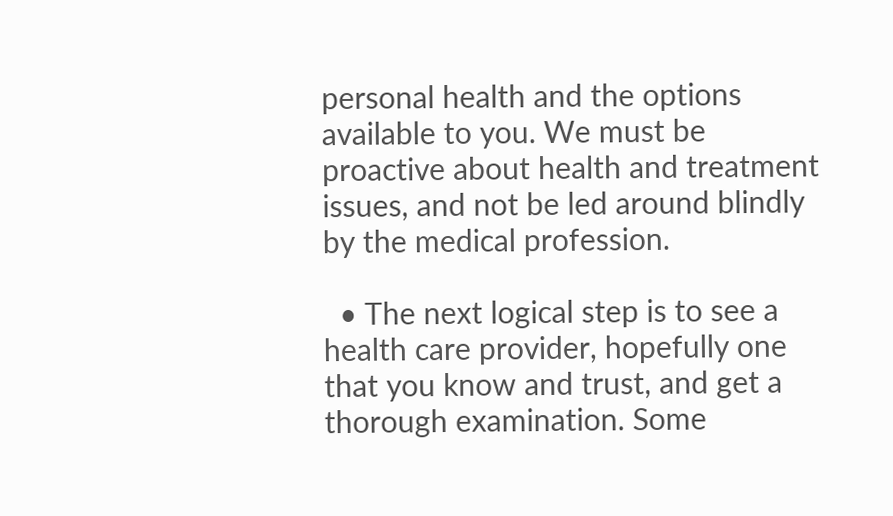personal health and the options available to you. We must be proactive about health and treatment issues, and not be led around blindly by the medical profession.

  • The next logical step is to see a health care provider, hopefully one that you know and trust, and get a thorough examination. Some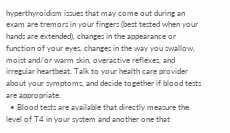hyperthyroidism issues that may come out during an exam are tremors in your fingers (best tested when your hands are extended), changes in the appearance or function of your eyes, changes in the way you swallow, moist and/or warm skin, overactive reflexes, and irregular heartbeat. Talk to your health care provider about your symptoms, and decide together if blood tests are appropriate.
  • Blood tests are available that directly measure the level of T4 in your system and another one that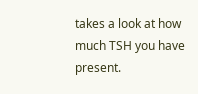takes a look at how much TSH you have present.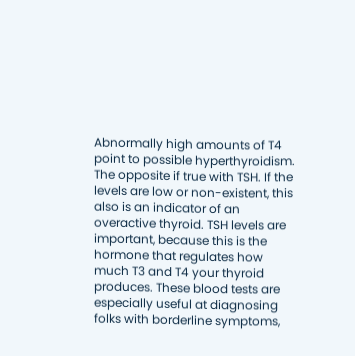Abnormally high amounts of T4 point to possible hyperthyroidism. The opposite if true with TSH. If the levels are low or non-existent, this also is an indicator of an overactive thyroid. TSH levels are important, because this is the hormone that regulates how much T3 and T4 your thyroid produces. These blood tests are especially useful at diagnosing folks with borderline symptoms,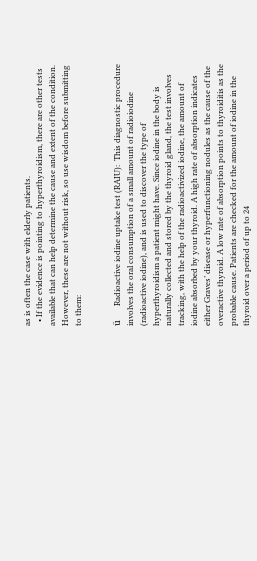as is often the case with elderly patients.
  • If the evidence is pointing to hyperthyroidism, there are other tests available that can help determine the cause and extent of the condition. However, these are not without risk, so use wisdom before submitting to them:


ü       Radioactive iodine uptake test (RAIU):  This diagnostic procedure involves the oral consumption of a small amount of radioiodine (radioactive iodine), and is used to discover the type of hyperthyroidism a patient might have. Since iodine in the body is naturally collected and stored by the thyroid gland, the test involves tracking, with the help of the radioactivized iodine, the amount of iodine absorbed by your thyroid. A high rate of absorption indicates either Graves’ disease or hyperfunctioning nodules as the cause of the overactive thyroid. A low rate of absorption points to thyroiditis as the probable cause. Patients are checked for the amount of iodine in the thyroid over a period of up to 24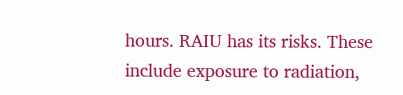hours. RAIU has its risks. These include exposure to radiation,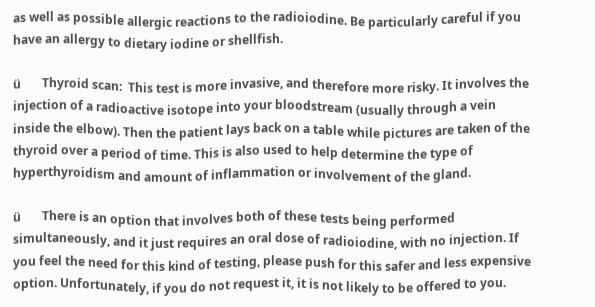as well as possible allergic reactions to the radioiodine. Be particularly careful if you have an allergy to dietary iodine or shellfish.

ü       Thyroid scan:  This test is more invasive, and therefore more risky. It involves the injection of a radioactive isotope into your bloodstream (usually through a vein inside the elbow). Then the patient lays back on a table while pictures are taken of the thyroid over a period of time. This is also used to help determine the type of hyperthyroidism and amount of inflammation or involvement of the gland.

ü       There is an option that involves both of these tests being performed simultaneously, and it just requires an oral dose of radioiodine, with no injection. If you feel the need for this kind of testing, please push for this safer and less expensive option. Unfortunately, if you do not request it, it is not likely to be offered to you.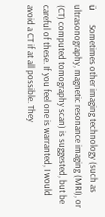ü       Sometimes other imaging technology (such as ultrasonography, magnetic resonance imaging (MRI), or (CT) computed tomography scan) is suggested, but be careful of these. If you feel one is warranted, I would avoid a CT if at all possible. They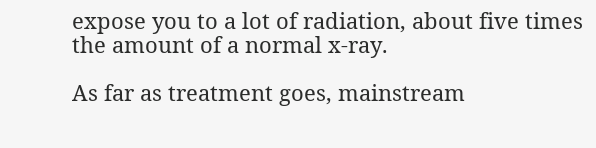expose you to a lot of radiation, about five times the amount of a normal x-ray.

As far as treatment goes, mainstream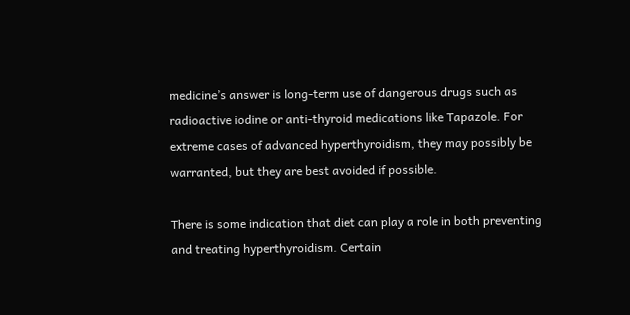medicine’s answer is long-term use of dangerous drugs such as radioactive iodine or anti-thyroid medications like Tapazole. For extreme cases of advanced hyperthyroidism, they may possibly be warranted, but they are best avoided if possible.

There is some indication that diet can play a role in both preventing and treating hyperthyroidism. Certain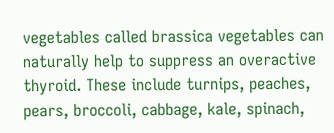vegetables called brassica vegetables can naturally help to suppress an overactive thyroid. These include turnips, peaches, pears, broccoli, cabbage, kale, spinach,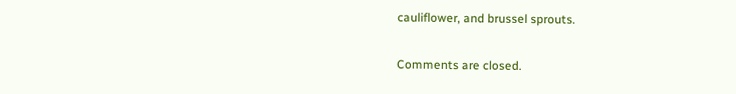cauliflower, and brussel sprouts.

Comments are closed.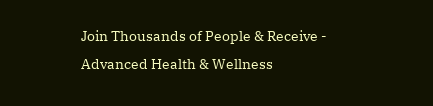Join Thousands of People & Receive - Advanced Health & Wellness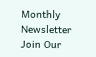Monthly Newsletter
Join Our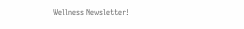Wellness Newsletter!